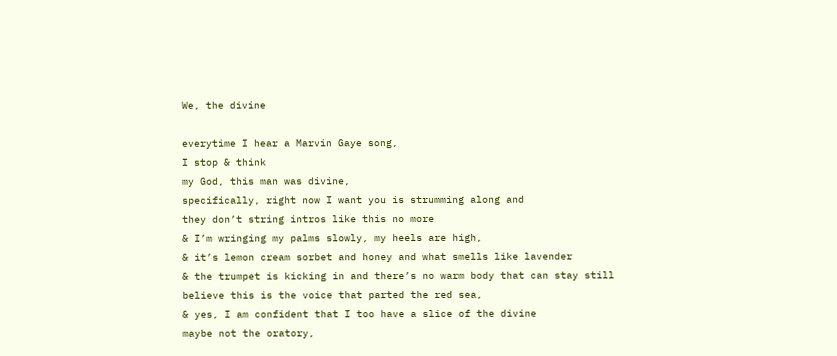We, the divine

everytime I hear a Marvin Gaye song,
I stop & think
my God, this man was divine,
specifically, right now I want you is strumming along and
they don’t string intros like this no more
& I’m wringing my palms slowly, my heels are high,
& it’s lemon cream sorbet and honey and what smells like lavender
& the trumpet is kicking in and there’s no warm body that can stay still
believe this is the voice that parted the red sea,
& yes, I am confident that I too have a slice of the divine
maybe not the oratory,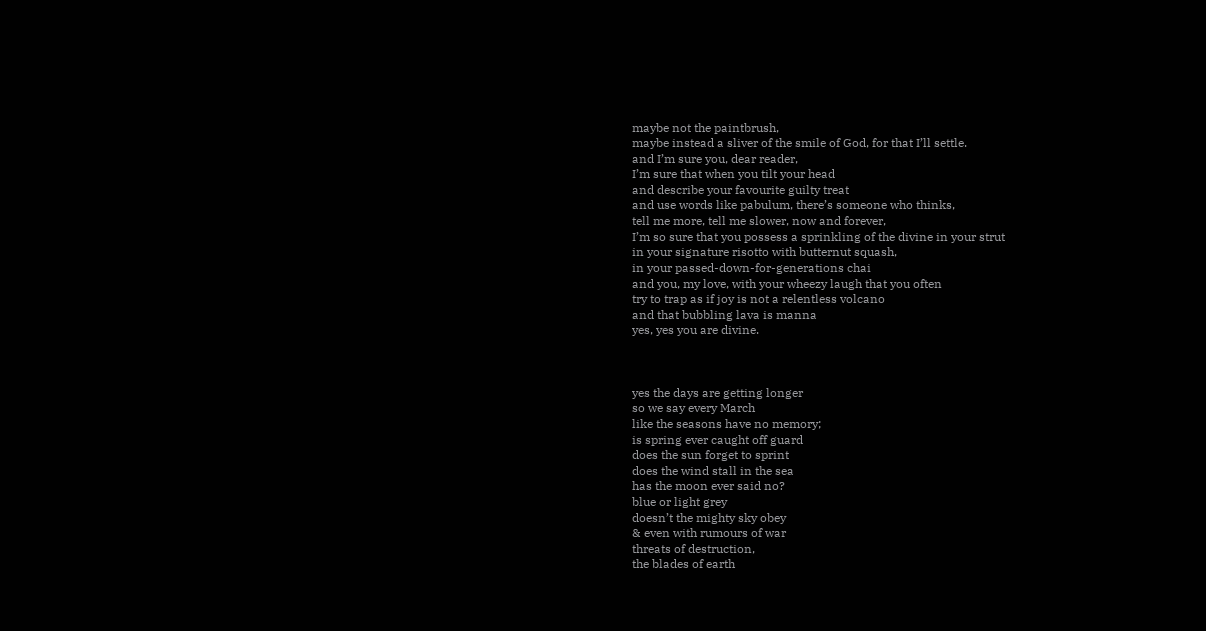maybe not the paintbrush,
maybe instead a sliver of the smile of God, for that I’ll settle.
and I’m sure you, dear reader,
I’m sure that when you tilt your head
and describe your favourite guilty treat
and use words like pabulum, there’s someone who thinks,
tell me more, tell me slower, now and forever,
I’m so sure that you possess a sprinkling of the divine in your strut
in your signature risotto with butternut squash,
in your passed-down-for-generations chai
and you, my love, with your wheezy laugh that you often
try to trap as if joy is not a relentless volcano
and that bubbling lava is manna
yes, yes you are divine.



yes the days are getting longer
so we say every March
like the seasons have no memory;
is spring ever caught off guard
does the sun forget to sprint
does the wind stall in the sea
has the moon ever said no?
blue or light grey
doesn’t the mighty sky obey
& even with rumours of war
threats of destruction,
the blades of earth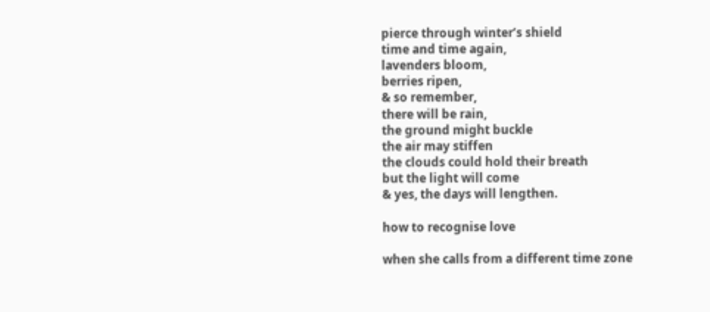pierce through winter’s shield
time and time again,
lavenders bloom,
berries ripen,
& so remember,
there will be rain,
the ground might buckle
the air may stiffen
the clouds could hold their breath
but the light will come
& yes, the days will lengthen.

how to recognise love

when she calls from a different time zone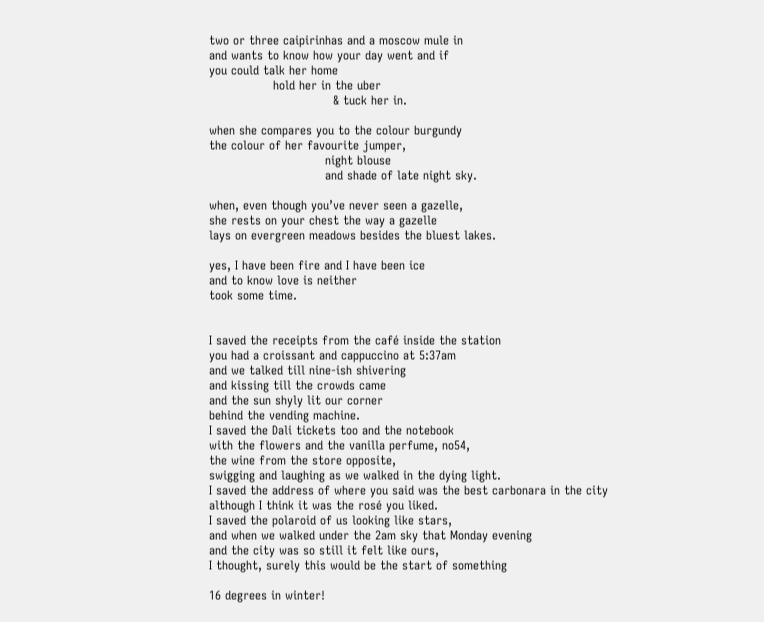two or three caipirinhas and a moscow mule in
and wants to know how your day went and if
you could talk her home
                hold her in the uber
                               & tuck her in.

when she compares you to the colour burgundy
the colour of her favourite jumper,
                             night blouse
                             and shade of late night sky.

when, even though you’ve never seen a gazelle,
she rests on your chest the way a gazelle
lays on evergreen meadows besides the bluest lakes.

yes, I have been fire and I have been ice
and to know love is neither
took some time.


I saved the receipts from the café inside the station
you had a croissant and cappuccino at 5:37am
and we talked till nine-ish shivering
and kissing till the crowds came
and the sun shyly lit our corner
behind the vending machine.
I saved the Dali tickets too and the notebook
with the flowers and the vanilla perfume, no54,
the wine from the store opposite,
swigging and laughing as we walked in the dying light.
I saved the address of where you said was the best carbonara in the city
although I think it was the rosé you liked.
I saved the polaroid of us looking like stars,
and when we walked under the 2am sky that Monday evening
and the city was so still it felt like ours,
I thought, surely this would be the start of something

16 degrees in winter!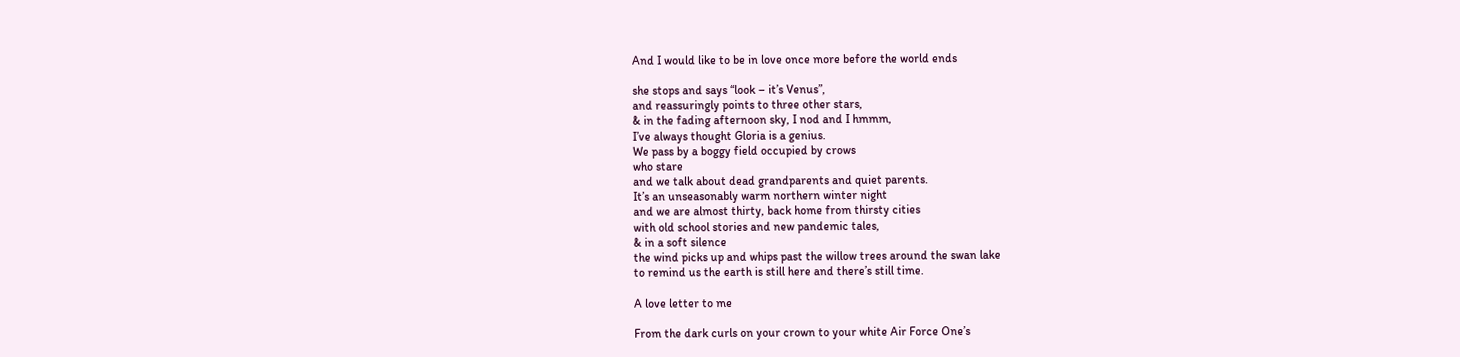And I would like to be in love once more before the world ends

she stops and says “look – it’s Venus”,
and reassuringly points to three other stars,
& in the fading afternoon sky, I nod and I hmmm,
I’ve always thought Gloria is a genius.
We pass by a boggy field occupied by crows
who stare
and we talk about dead grandparents and quiet parents.
It’s an unseasonably warm northern winter night
and we are almost thirty, back home from thirsty cities
with old school stories and new pandemic tales,
& in a soft silence
the wind picks up and whips past the willow trees around the swan lake
to remind us the earth is still here and there’s still time.

A love letter to me

From the dark curls on your crown to your white Air Force One’s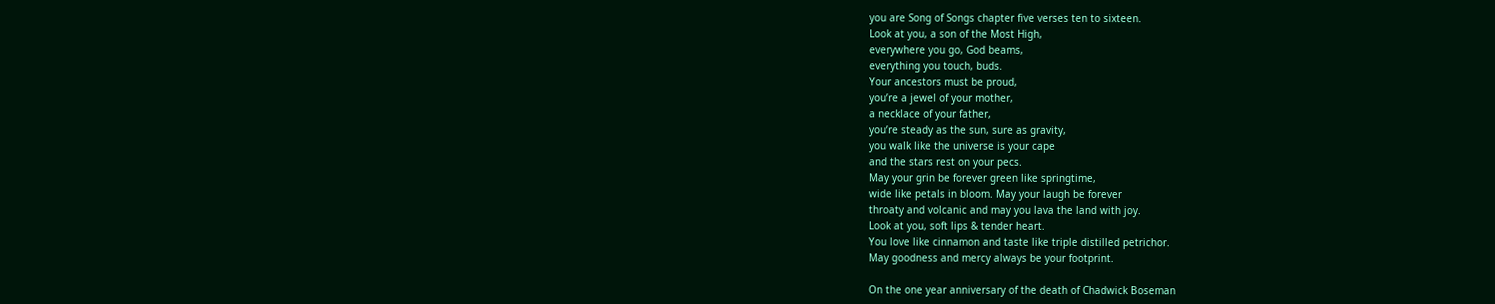you are Song of Songs chapter five verses ten to sixteen.
Look at you, a son of the Most High,
everywhere you go, God beams,
everything you touch, buds.
Your ancestors must be proud,
you’re a jewel of your mother,
a necklace of your father,
you’re steady as the sun, sure as gravity,
you walk like the universe is your cape
and the stars rest on your pecs.
May your grin be forever green like springtime,
wide like petals in bloom. May your laugh be forever
throaty and volcanic and may you lava the land with joy.
Look at you, soft lips & tender heart.
You love like cinnamon and taste like triple distilled petrichor.
May goodness and mercy always be your footprint.

On the one year anniversary of the death of Chadwick Boseman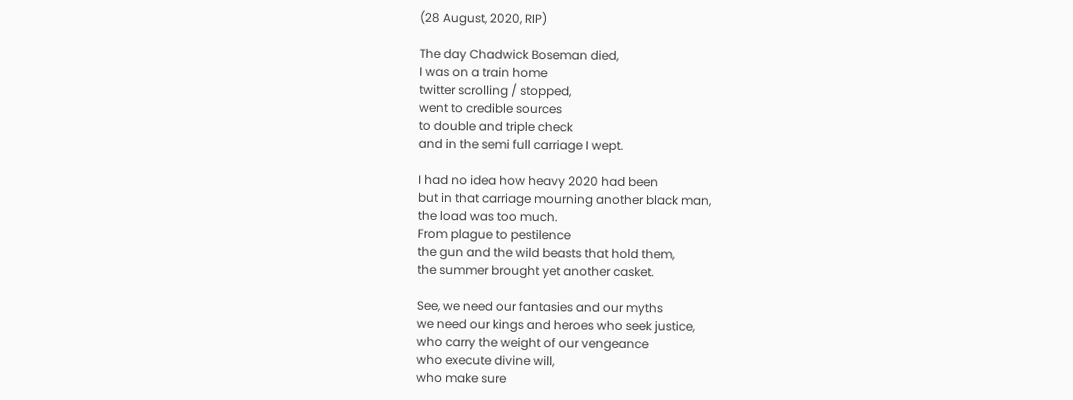(28 August, 2020, RIP)

The day Chadwick Boseman died,
I was on a train home
twitter scrolling / stopped,
went to credible sources
to double and triple check
and in the semi full carriage I wept.

I had no idea how heavy 2020 had been
but in that carriage mourning another black man,
the load was too much.
From plague to pestilence
the gun and the wild beasts that hold them,
the summer brought yet another casket.

See, we need our fantasies and our myths
we need our kings and heroes who seek justice,
who carry the weight of our vengeance
who execute divine will,
who make sure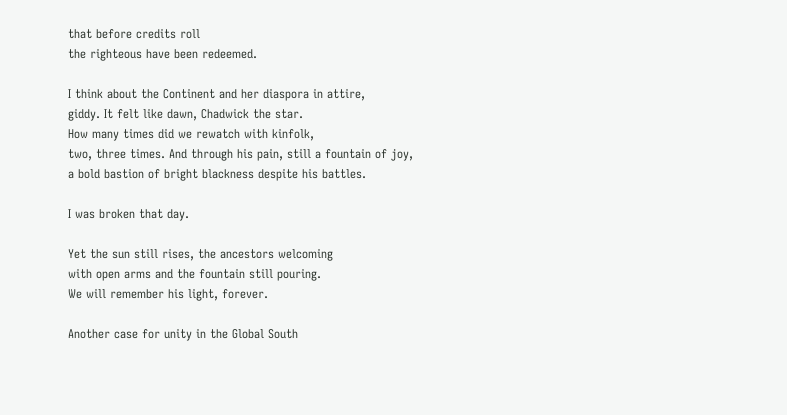that before credits roll
the righteous have been redeemed.

I think about the Continent and her diaspora in attire,
giddy. It felt like dawn, Chadwick the star.
How many times did we rewatch with kinfolk,
two, three times. And through his pain, still a fountain of joy,
a bold bastion of bright blackness despite his battles.

I was broken that day.

Yet the sun still rises, the ancestors welcoming
with open arms and the fountain still pouring.
We will remember his light, forever.

Another case for unity in the Global South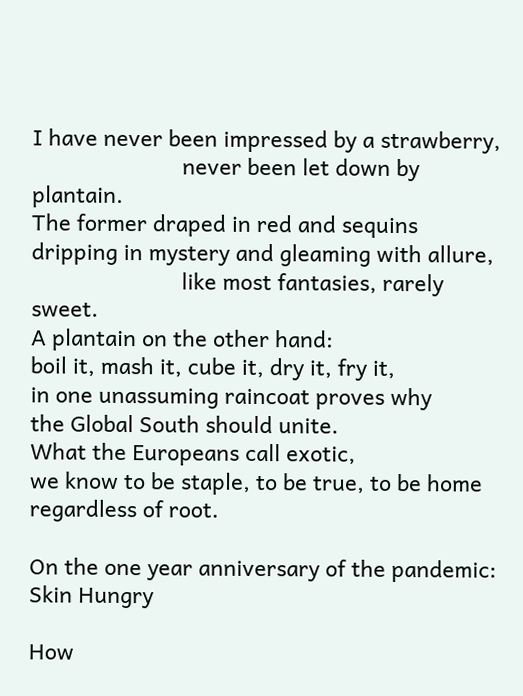I have never been impressed by a strawberry,
                         never been let down by plantain.
The former draped in red and sequins
dripping in mystery and gleaming with allure,
                         like most fantasies, rarely sweet.
A plantain on the other hand:
boil it, mash it, cube it, dry it, fry it,
in one unassuming raincoat proves why
the Global South should unite.
What the Europeans call exotic,
we know to be staple, to be true, to be home
regardless of root.

On the one year anniversary of the pandemic: Skin Hungry

How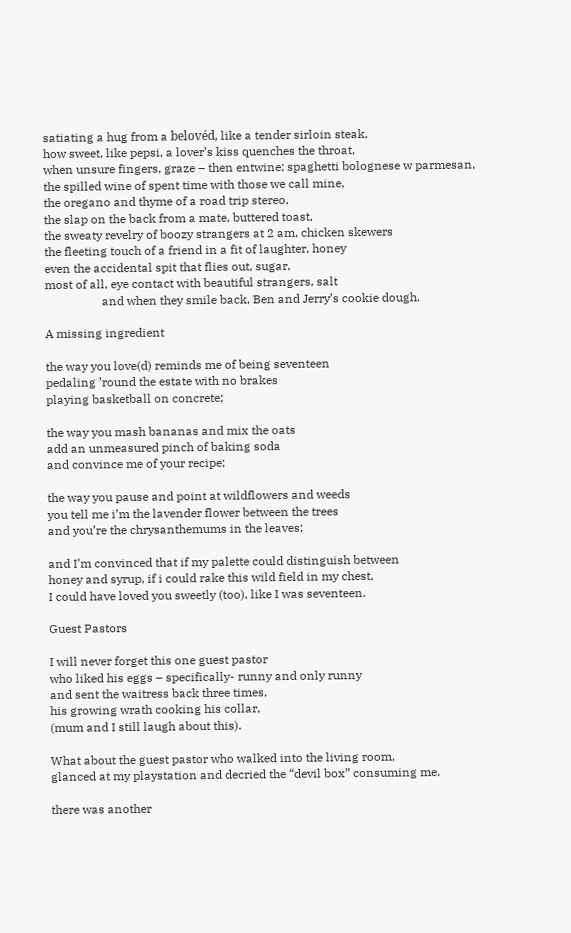satiating a hug from a belovéd, like a tender sirloin steak,
how sweet, like pepsi, a lover’s kiss quenches the throat,
when unsure fingers, graze – then entwine; spaghetti bolognese w parmesan,
the spilled wine of spent time with those we call mine,
the oregano and thyme of a road trip stereo,
the slap on the back from a mate, buttered toast,
the sweaty revelry of boozy strangers at 2 am, chicken skewers
the fleeting touch of a friend in a fit of laughter, honey
even the accidental spit that flies out, sugar,
most of all, eye contact with beautiful strangers, salt
                   and when they smile back, Ben and Jerry’s cookie dough.

A missing ingredient

the way you love(d) reminds me of being seventeen
pedaling ’round the estate with no brakes
playing basketball on concrete;

the way you mash bananas and mix the oats
add an unmeasured pinch of baking soda
and convince me of your recipe;

the way you pause and point at wildflowers and weeds
you tell me i’m the lavender flower between the trees
and you’re the chrysanthemums in the leaves;

and I’m convinced that if my palette could distinguish between
honey and syrup, if i could rake this wild field in my chest,
I could have loved you sweetly (too), like I was seventeen.

Guest Pastors

I will never forget this one guest pastor
who liked his eggs – specifically- runny and only runny
and sent the waitress back three times,
his growing wrath cooking his collar,
(mum and I still laugh about this).

What about the guest pastor who walked into the living room,
glanced at my playstation and decried the “devil box” consuming me.

there was another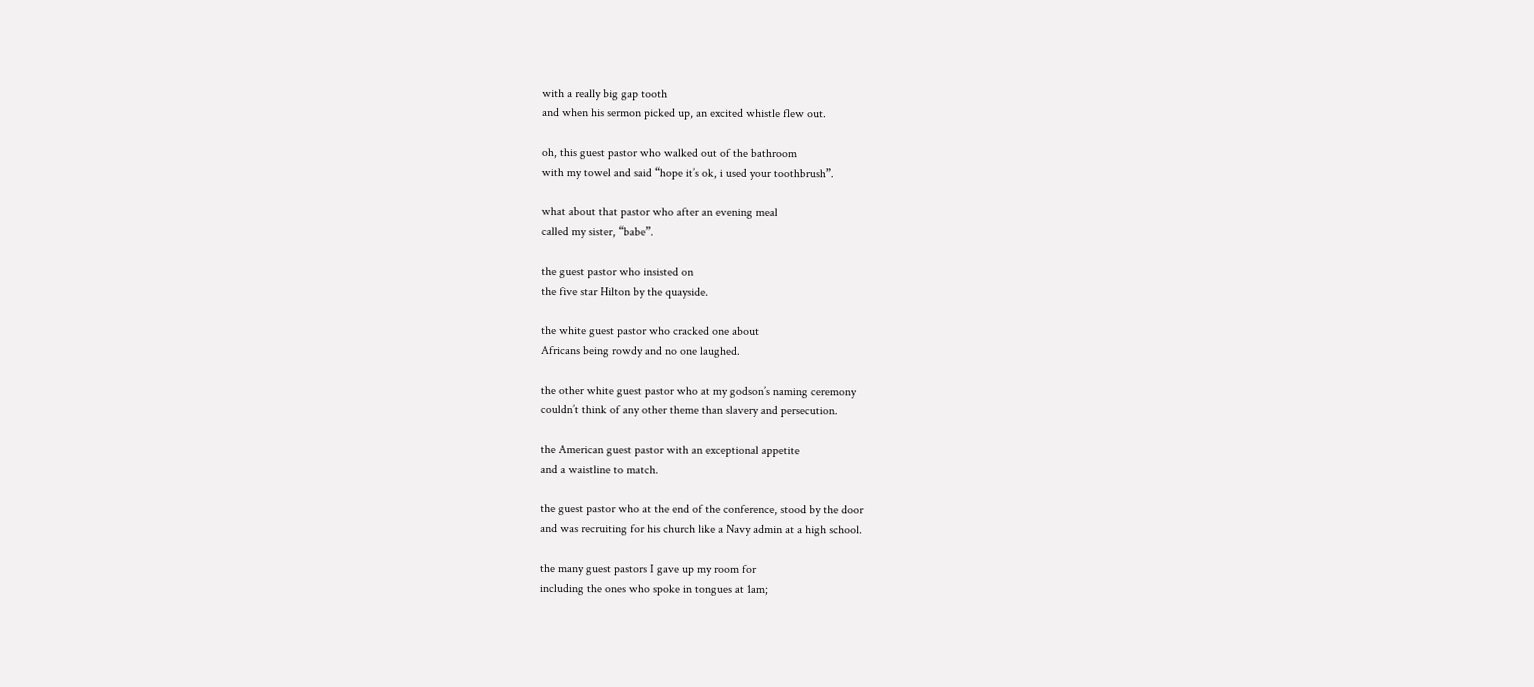with a really big gap tooth
and when his sermon picked up, an excited whistle flew out.

oh, this guest pastor who walked out of the bathroom
with my towel and said “hope it’s ok, i used your toothbrush”.

what about that pastor who after an evening meal
called my sister, “babe”.

the guest pastor who insisted on
the five star Hilton by the quayside.

the white guest pastor who cracked one about
Africans being rowdy and no one laughed.

the other white guest pastor who at my godson’s naming ceremony
couldn’t think of any other theme than slavery and persecution.

the American guest pastor with an exceptional appetite
and a waistline to match.

the guest pastor who at the end of the conference, stood by the door
and was recruiting for his church like a Navy admin at a high school.

the many guest pastors I gave up my room for
including the ones who spoke in tongues at 1am;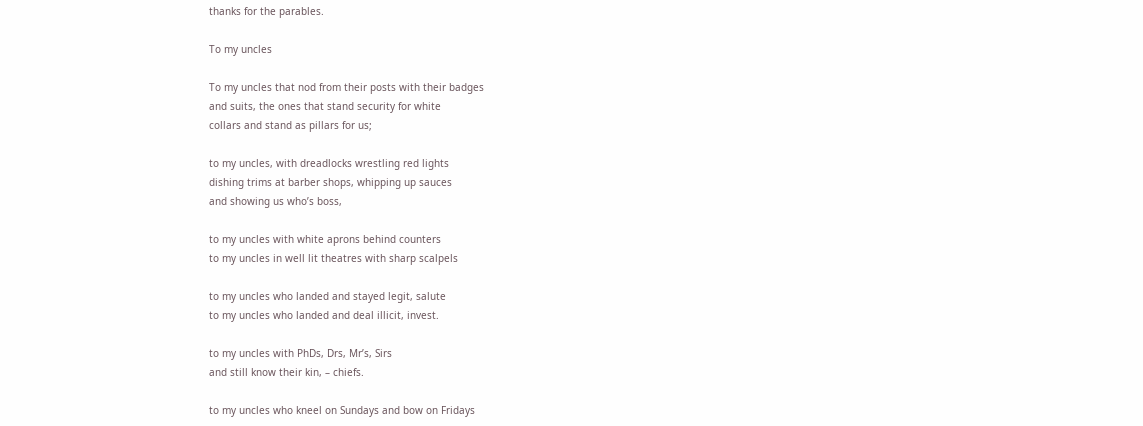thanks for the parables.

To my uncles

To my uncles that nod from their posts with their badges
and suits, the ones that stand security for white
collars and stand as pillars for us;

to my uncles, with dreadlocks wrestling red lights
dishing trims at barber shops, whipping up sauces
and showing us who’s boss,

to my uncles with white aprons behind counters
to my uncles in well lit theatres with sharp scalpels

to my uncles who landed and stayed legit, salute
to my uncles who landed and deal illicit, invest.

to my uncles with PhDs, Drs, Mr’s, Sirs
and still know their kin, – chiefs.

to my uncles who kneel on Sundays and bow on Fridays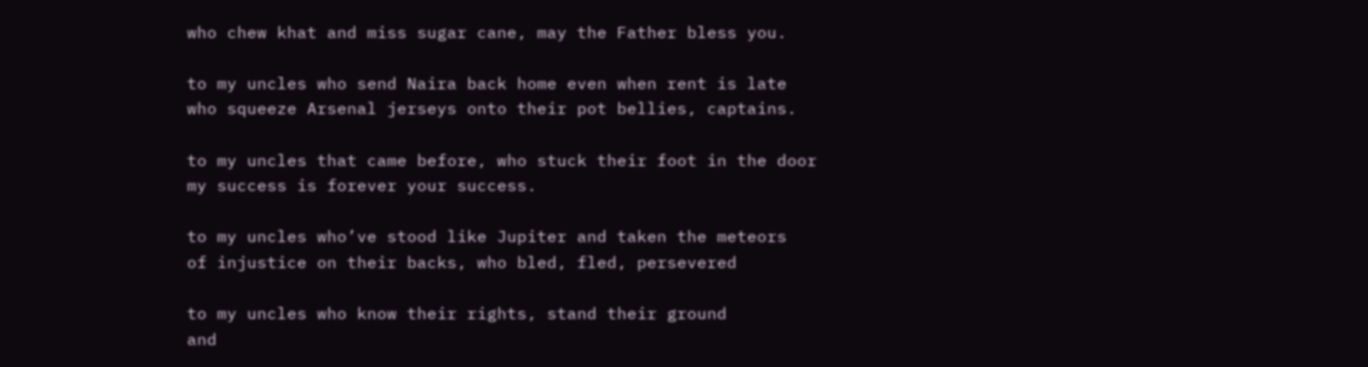who chew khat and miss sugar cane, may the Father bless you.

to my uncles who send Naira back home even when rent is late
who squeeze Arsenal jerseys onto their pot bellies, captains.

to my uncles that came before, who stuck their foot in the door
my success is forever your success.

to my uncles who’ve stood like Jupiter and taken the meteors
of injustice on their backs, who bled, fled, persevered

to my uncles who know their rights, stand their ground
and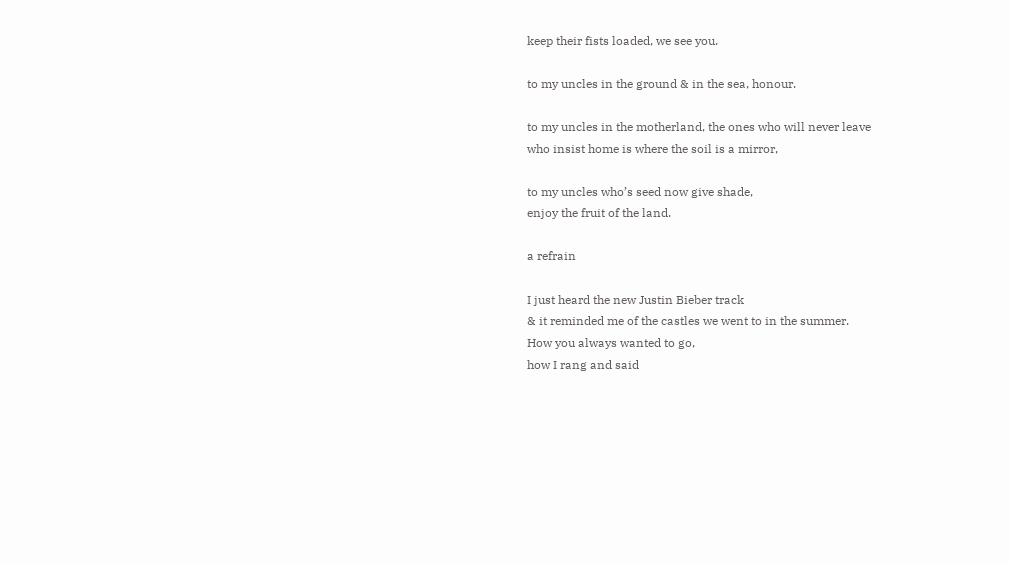keep their fists loaded, we see you.

to my uncles in the ground & in the sea, honour.

to my uncles in the motherland, the ones who will never leave
who insist home is where the soil is a mirror,

to my uncles who’s seed now give shade,
enjoy the fruit of the land.

a refrain

I just heard the new Justin Bieber track
& it reminded me of the castles we went to in the summer.
How you always wanted to go,
how I rang and said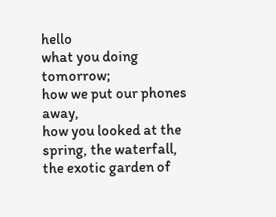hello
what you doing tomorrow;
how we put our phones away,
how you looked at the spring, the waterfall,
the exotic garden of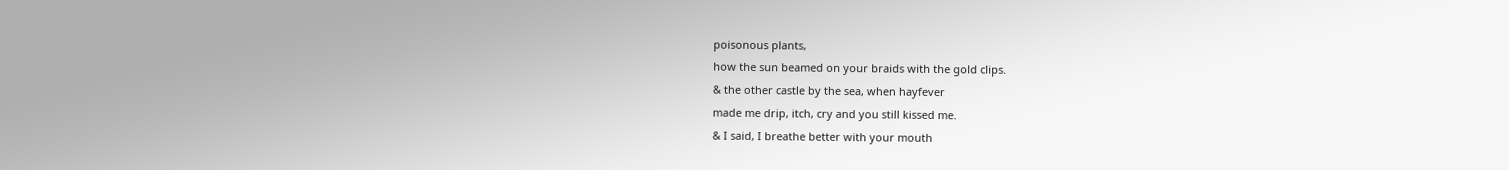poisonous plants,
how the sun beamed on your braids with the gold clips.
& the other castle by the sea, when hayfever
made me drip, itch, cry and you still kissed me.
& I said, I breathe better with your mouth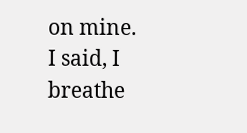on mine.
I said, I breathe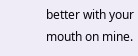better with your mouth on mine.